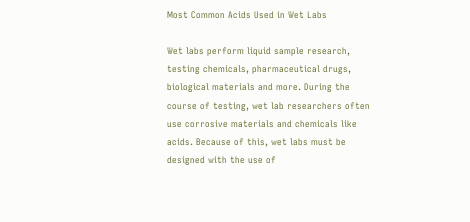Most Common Acids Used in Wet Labs

Wet labs perform liquid sample research, testing chemicals, pharmaceutical drugs, biological materials and more. During the course of testing, wet lab researchers often use corrosive materials and chemicals like acids. Because of this, wet labs must be designed with the use of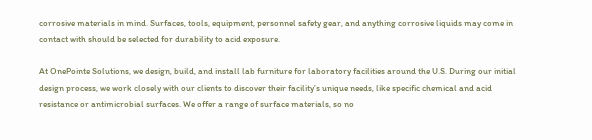corrosive materials in mind. Surfaces, tools, equipment, personnel safety gear, and anything corrosive liquids may come in contact with should be selected for durability to acid exposure.

At OnePointe Solutions, we design, build, and install lab furniture for laboratory facilities around the U.S. During our initial design process, we work closely with our clients to discover their facility’s unique needs, like specific chemical and acid resistance or antimicrobial surfaces. We offer a range of surface materials, so no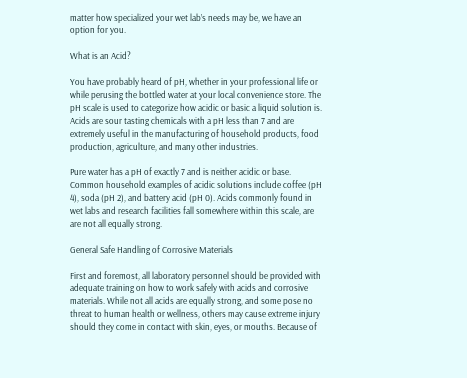matter how specialized your wet lab’s needs may be, we have an option for you.

What is an Acid?

You have probably heard of pH, whether in your professional life or while perusing the bottled water at your local convenience store. The pH scale is used to categorize how acidic or basic a liquid solution is. Acids are sour tasting chemicals with a pH less than 7 and are extremely useful in the manufacturing of household products, food production, agriculture, and many other industries.

Pure water has a pH of exactly 7 and is neither acidic or base. Common household examples of acidic solutions include coffee (pH 4), soda (pH 2), and battery acid (pH 0). Acids commonly found in wet labs and research facilities fall somewhere within this scale, are are not all equally strong.

General Safe Handling of Corrosive Materials

First and foremost, all laboratory personnel should be provided with adequate training on how to work safely with acids and corrosive materials. While not all acids are equally strong, and some pose no threat to human health or wellness, others may cause extreme injury should they come in contact with skin, eyes, or mouths. Because of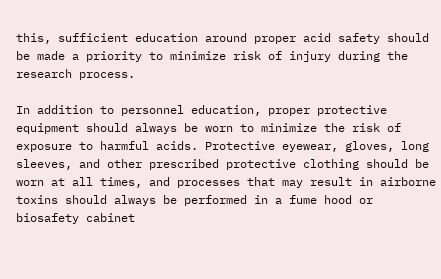this, sufficient education around proper acid safety should be made a priority to minimize risk of injury during the research process.

In addition to personnel education, proper protective equipment should always be worn to minimize the risk of exposure to harmful acids. Protective eyewear, gloves, long sleeves, and other prescribed protective clothing should be worn at all times, and processes that may result in airborne toxins should always be performed in a fume hood or biosafety cabinet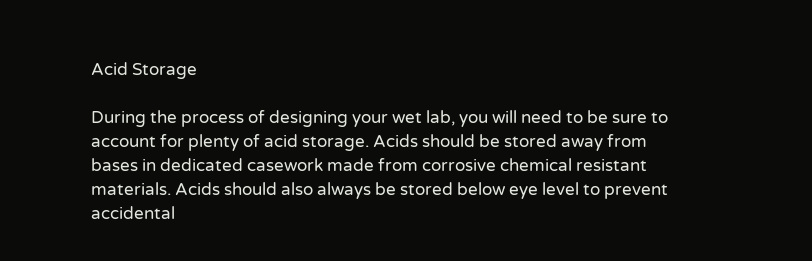Acid Storage

During the process of designing your wet lab, you will need to be sure to account for plenty of acid storage. Acids should be stored away from bases in dedicated casework made from corrosive chemical resistant materials. Acids should also always be stored below eye level to prevent accidental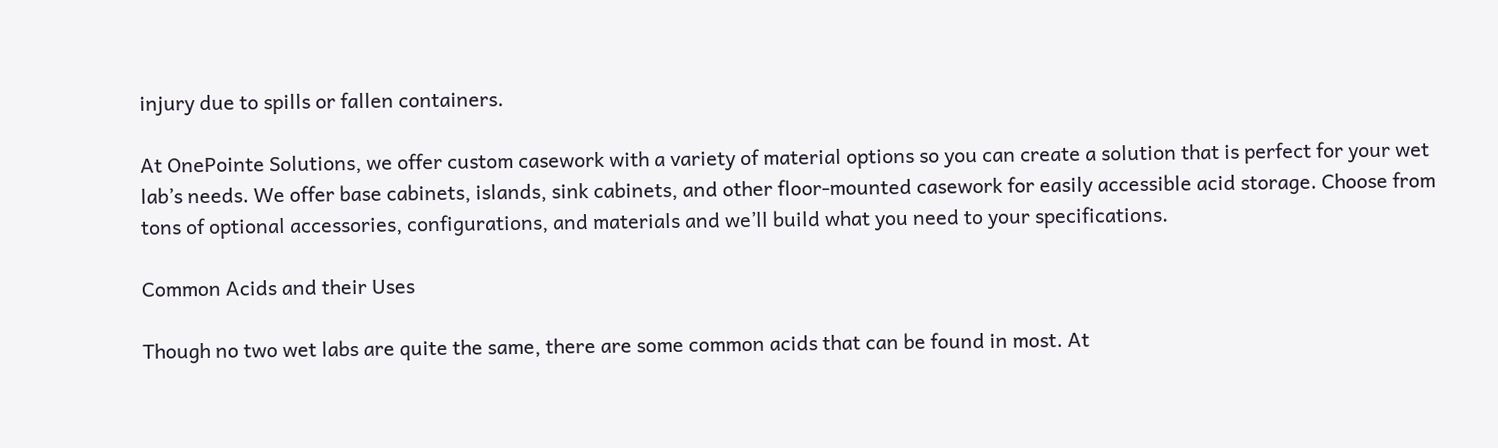injury due to spills or fallen containers.

At OnePointe Solutions, we offer custom casework with a variety of material options so you can create a solution that is perfect for your wet lab’s needs. We offer base cabinets, islands, sink cabinets, and other floor-mounted casework for easily accessible acid storage. Choose from tons of optional accessories, configurations, and materials and we’ll build what you need to your specifications.

Common Acids and their Uses

Though no two wet labs are quite the same, there are some common acids that can be found in most. At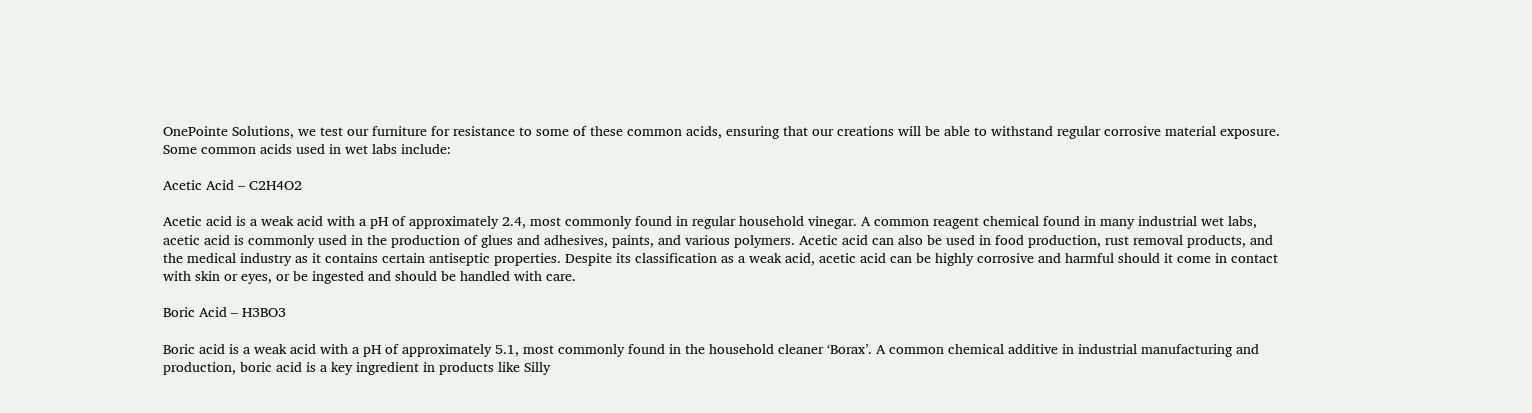OnePointe Solutions, we test our furniture for resistance to some of these common acids, ensuring that our creations will be able to withstand regular corrosive material exposure. Some common acids used in wet labs include:

Acetic Acid – C2H4O2

Acetic acid is a weak acid with a pH of approximately 2.4, most commonly found in regular household vinegar. A common reagent chemical found in many industrial wet labs, acetic acid is commonly used in the production of glues and adhesives, paints, and various polymers. Acetic acid can also be used in food production, rust removal products, and the medical industry as it contains certain antiseptic properties. Despite its classification as a weak acid, acetic acid can be highly corrosive and harmful should it come in contact with skin or eyes, or be ingested and should be handled with care.

Boric Acid – H3BO3

Boric acid is a weak acid with a pH of approximately 5.1, most commonly found in the household cleaner ‘Borax’. A common chemical additive in industrial manufacturing and production, boric acid is a key ingredient in products like Silly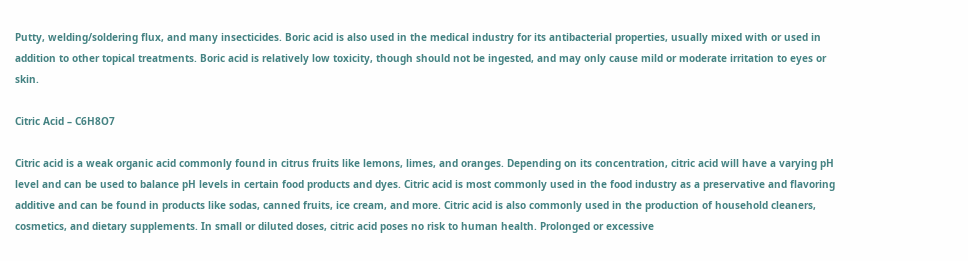Putty, welding/soldering flux, and many insecticides. Boric acid is also used in the medical industry for its antibacterial properties, usually mixed with or used in addition to other topical treatments. Boric acid is relatively low toxicity, though should not be ingested, and may only cause mild or moderate irritation to eyes or skin.

Citric Acid – C6H8O7

Citric acid is a weak organic acid commonly found in citrus fruits like lemons, limes, and oranges. Depending on its concentration, citric acid will have a varying pH level and can be used to balance pH levels in certain food products and dyes. Citric acid is most commonly used in the food industry as a preservative and flavoring additive and can be found in products like sodas, canned fruits, ice cream, and more. Citric acid is also commonly used in the production of household cleaners, cosmetics, and dietary supplements. In small or diluted doses, citric acid poses no risk to human health. Prolonged or excessive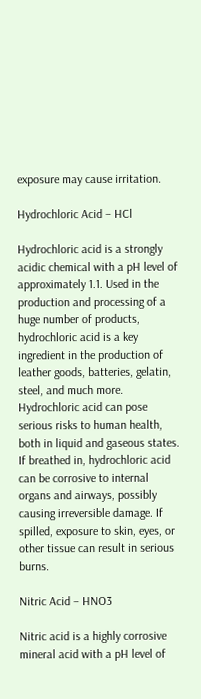exposure may cause irritation.

Hydrochloric Acid – HCl

Hydrochloric acid is a strongly acidic chemical with a pH level of approximately 1.1. Used in the production and processing of a huge number of products, hydrochloric acid is a key ingredient in the production of leather goods, batteries, gelatin, steel, and much more. Hydrochloric acid can pose serious risks to human health, both in liquid and gaseous states. If breathed in, hydrochloric acid can be corrosive to internal organs and airways, possibly causing irreversible damage. If spilled, exposure to skin, eyes, or other tissue can result in serious burns.

Nitric Acid – HNO3

Nitric acid is a highly corrosive mineral acid with a pH level of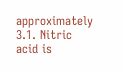approximately 3.1. Nitric acid is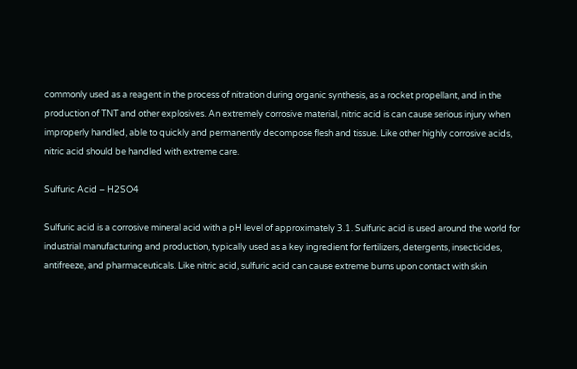commonly used as a reagent in the process of nitration during organic synthesis, as a rocket propellant, and in the production of TNT and other explosives. An extremely corrosive material, nitric acid is can cause serious injury when improperly handled, able to quickly and permanently decompose flesh and tissue. Like other highly corrosive acids, nitric acid should be handled with extreme care.

Sulfuric Acid – H2SO4

Sulfuric acid is a corrosive mineral acid with a pH level of approximately 3.1. Sulfuric acid is used around the world for industrial manufacturing and production, typically used as a key ingredient for fertilizers, detergents, insecticides, antifreeze, and pharmaceuticals. Like nitric acid, sulfuric acid can cause extreme burns upon contact with skin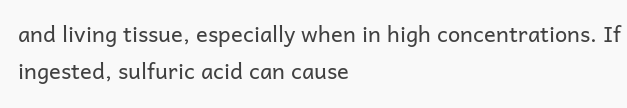and living tissue, especially when in high concentrations. If ingested, sulfuric acid can cause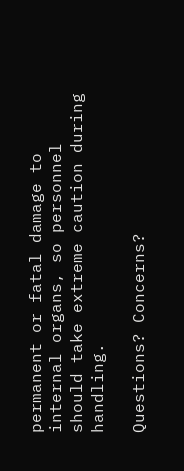permanent or fatal damage to internal organs, so personnel should take extreme caution during handling.

Questions? Concerns?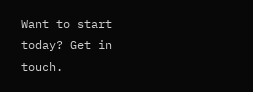Want to start today? Get in touch.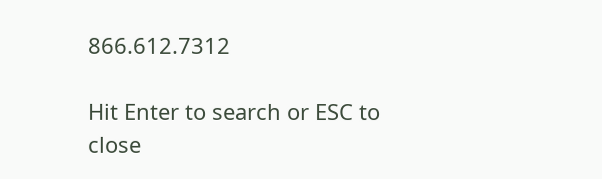866.612.7312

Hit Enter to search or ESC to close